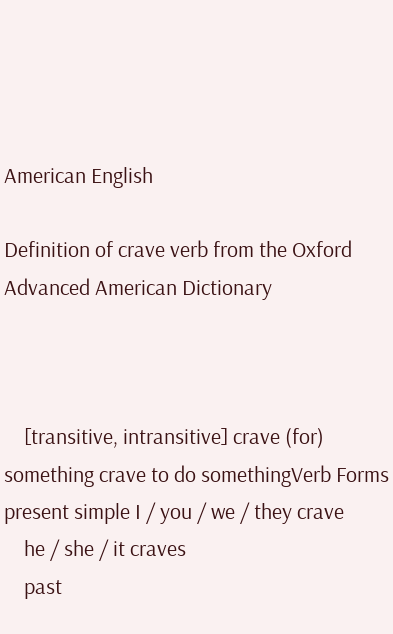American English

Definition of crave verb from the Oxford Advanced American Dictionary



    [transitive, intransitive] crave (for) something crave to do somethingVerb Forms present simple I / you / we / they crave
    he / she / it craves
    past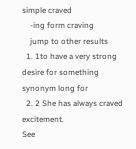simple craved
    -ing form craving
    jump to other results
  1. 1to have a very strong desire for something synonym long for
  2. 2 She has always craved excitement.
See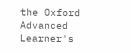the Oxford Advanced Learner's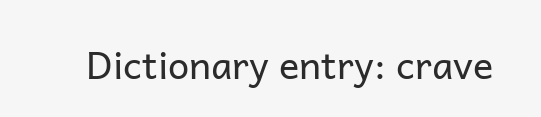Dictionary entry: crave